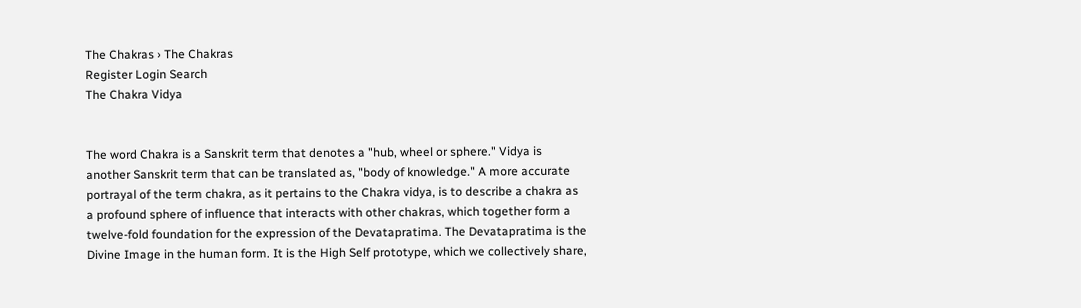The Chakras › The Chakras
Register Login Search
The Chakra Vidya


The word Chakra is a Sanskrit term that denotes a "hub, wheel or sphere." Vidya is another Sanskrit term that can be translated as, "body of knowledge." A more accurate portrayal of the term chakra, as it pertains to the Chakra vidya, is to describe a chakra as a profound sphere of influence that interacts with other chakras, which together form a twelve-fold foundation for the expression of the Devatapratima. The Devatapratima is the Divine Image in the human form. It is the High Self prototype, which we collectively share,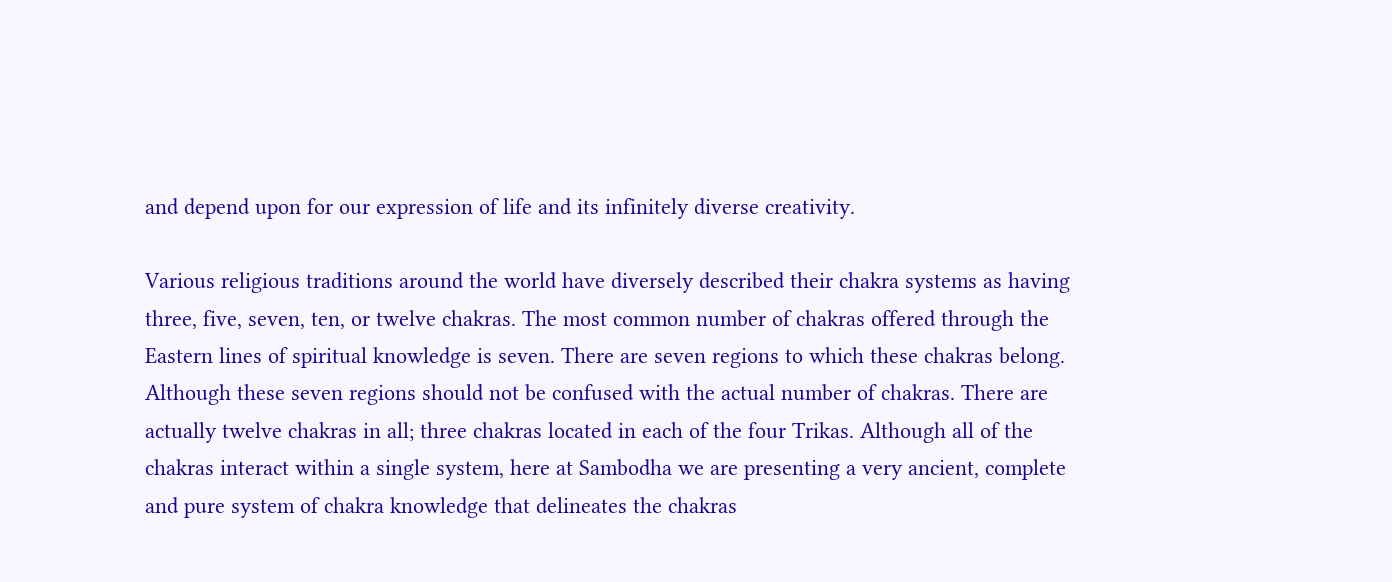and depend upon for our expression of life and its infinitely diverse creativity.

Various religious traditions around the world have diversely described their chakra systems as having three, five, seven, ten, or twelve chakras. The most common number of chakras offered through the Eastern lines of spiritual knowledge is seven. There are seven regions to which these chakras belong. Although these seven regions should not be confused with the actual number of chakras. There are actually twelve chakras in all; three chakras located in each of the four Trikas. Although all of the chakras interact within a single system, here at Sambodha we are presenting a very ancient, complete and pure system of chakra knowledge that delineates the chakras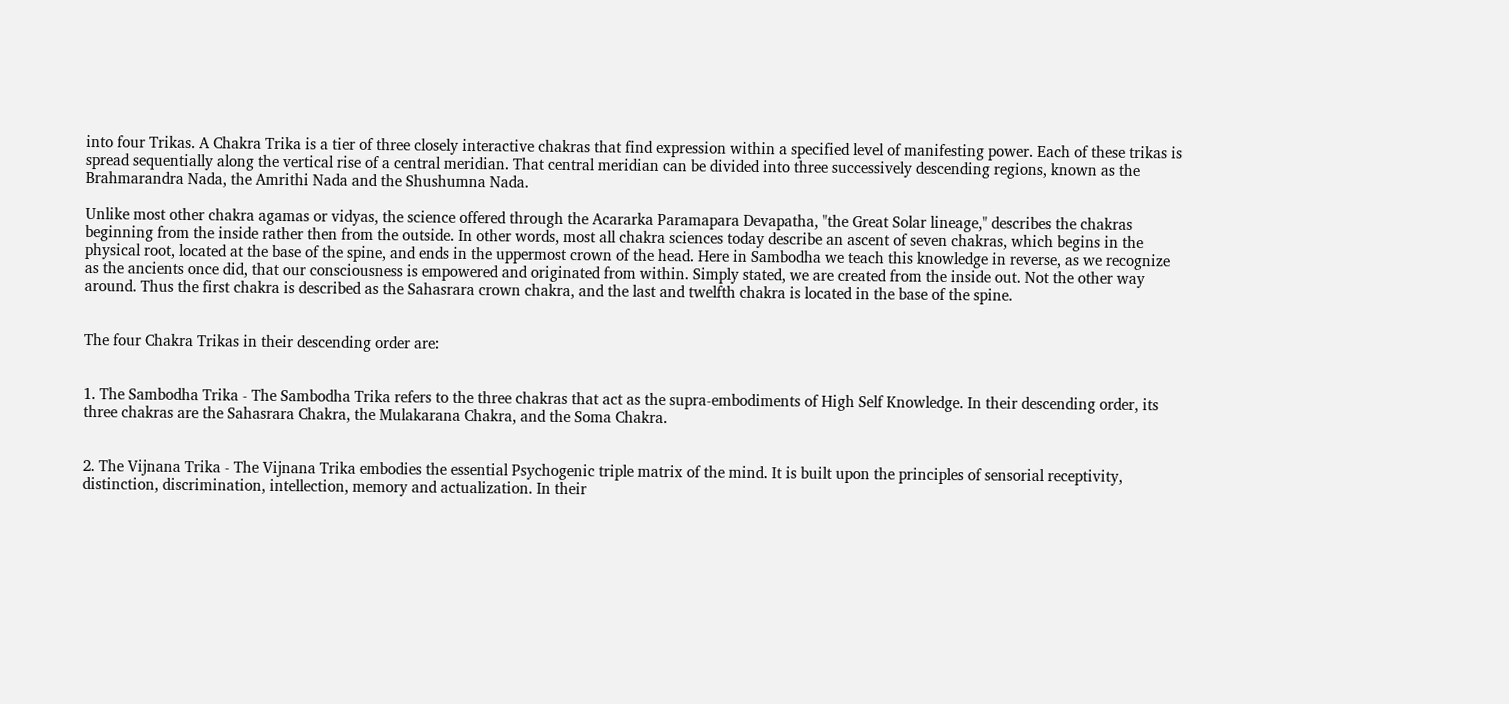into four Trikas. A Chakra Trika is a tier of three closely interactive chakras that find expression within a specified level of manifesting power. Each of these trikas is spread sequentially along the vertical rise of a central meridian. That central meridian can be divided into three successively descending regions, known as the Brahmarandra Nada, the Amrithi Nada and the Shushumna Nada.

Unlike most other chakra agamas or vidyas, the science offered through the Acararka Paramapara Devapatha, "the Great Solar lineage," describes the chakras beginning from the inside rather then from the outside. In other words, most all chakra sciences today describe an ascent of seven chakras, which begins in the physical root, located at the base of the spine, and ends in the uppermost crown of the head. Here in Sambodha we teach this knowledge in reverse, as we recognize as the ancients once did, that our consciousness is empowered and originated from within. Simply stated, we are created from the inside out. Not the other way around. Thus the first chakra is described as the Sahasrara crown chakra, and the last and twelfth chakra is located in the base of the spine.


The four Chakra Trikas in their descending order are:


1. The Sambodha Trika - The Sambodha Trika refers to the three chakras that act as the supra-embodiments of High Self Knowledge. In their descending order, its three chakras are the Sahasrara Chakra, the Mulakarana Chakra, and the Soma Chakra.


2. The Vijnana Trika - The Vijnana Trika embodies the essential Psychogenic triple matrix of the mind. It is built upon the principles of sensorial receptivity, distinction, discrimination, intellection, memory and actualization. In their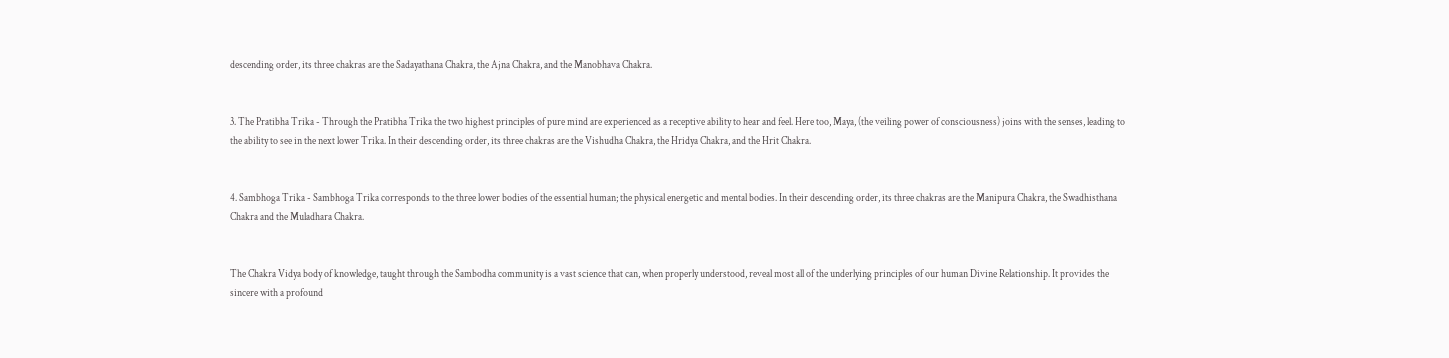descending order, its three chakras are the Sadayathana Chakra, the Ajna Chakra, and the Manobhava Chakra.


3. The Pratibha Trika - Through the Pratibha Trika the two highest principles of pure mind are experienced as a receptive ability to hear and feel. Here too, Maya, (the veiling power of consciousness) joins with the senses, leading to the ability to see in the next lower Trika. In their descending order, its three chakras are the Vishudha Chakra, the Hridya Chakra, and the Hrit Chakra.


4. Sambhoga Trika - Sambhoga Trika corresponds to the three lower bodies of the essential human; the physical energetic and mental bodies. In their descending order, its three chakras are the Manipura Chakra, the Swadhisthana Chakra and the Muladhara Chakra.


The Chakra Vidya body of knowledge, taught through the Sambodha community is a vast science that can, when properly understood, reveal most all of the underlying principles of our human Divine Relationship. It provides the sincere with a profound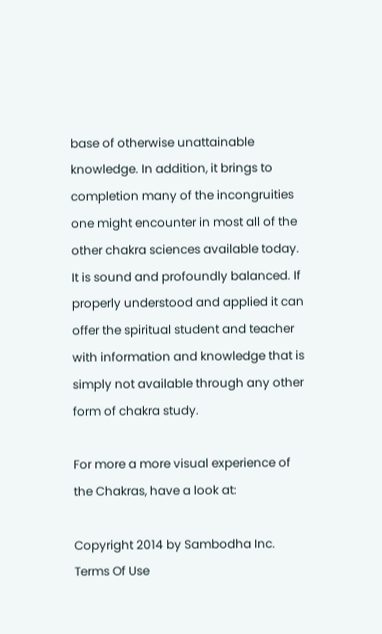base of otherwise unattainable knowledge. In addition, it brings to completion many of the incongruities one might encounter in most all of the other chakra sciences available today. It is sound and profoundly balanced. If properly understood and applied it can offer the spiritual student and teacher with information and knowledge that is simply not available through any other form of chakra study.

For more a more visual experience of the Chakras, have a look at:

Copyright 2014 by Sambodha Inc.   Terms Of Use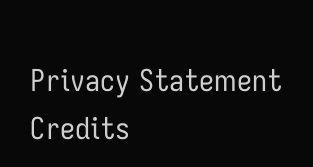Privacy Statement   Credits